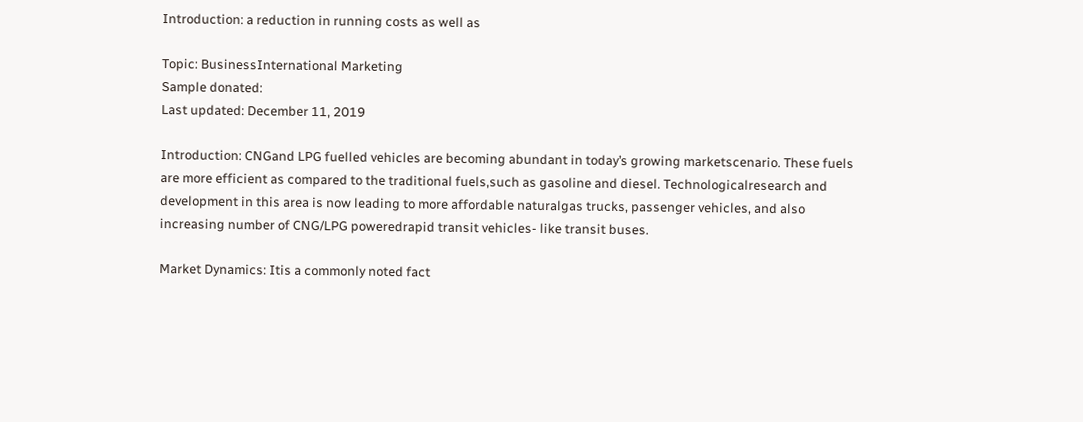Introduction: a reduction in running costs as well as

Topic: BusinessInternational Marketing
Sample donated:
Last updated: December 11, 2019

Introduction: CNGand LPG fuelled vehicles are becoming abundant in today’s growing marketscenario. These fuels are more efficient as compared to the traditional fuels,such as gasoline and diesel. Technologicalresearch and development in this area is now leading to more affordable naturalgas trucks, passenger vehicles, and also increasing number of CNG/LPG poweredrapid transit vehicles- like transit buses.

Market Dynamics: Itis a commonly noted fact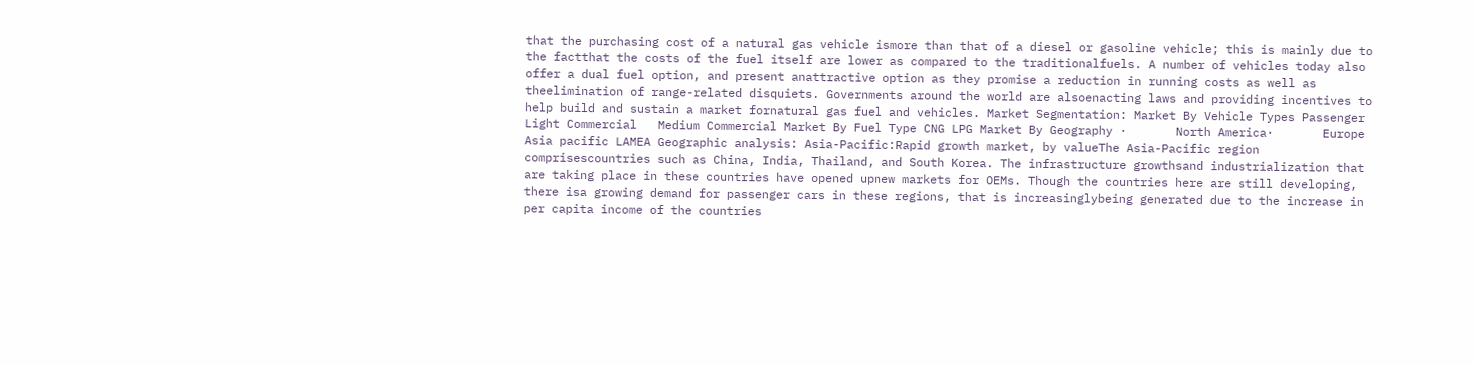that the purchasing cost of a natural gas vehicle ismore than that of a diesel or gasoline vehicle; this is mainly due to the factthat the costs of the fuel itself are lower as compared to the traditionalfuels. A number of vehicles today also offer a dual fuel option, and present anattractive option as they promise a reduction in running costs as well as theelimination of range-related disquiets. Governments around the world are alsoenacting laws and providing incentives to help build and sustain a market fornatural gas fuel and vehicles. Market Segmentation: Market By Vehicle Types Passenger Light Commercial   Medium Commercial Market By Fuel Type CNG LPG Market By Geography ·       North America·       Europe Asia pacific LAMEA Geographic analysis: Asia-Pacific:Rapid growth market, by valueThe Asia-Pacific region comprisescountries such as China, India, Thailand, and South Korea. The infrastructure growthsand industrialization that are taking place in these countries have opened upnew markets for OEMs. Though the countries here are still developing, there isa growing demand for passenger cars in these regions, that is increasinglybeing generated due to the increase in per capita income of the countries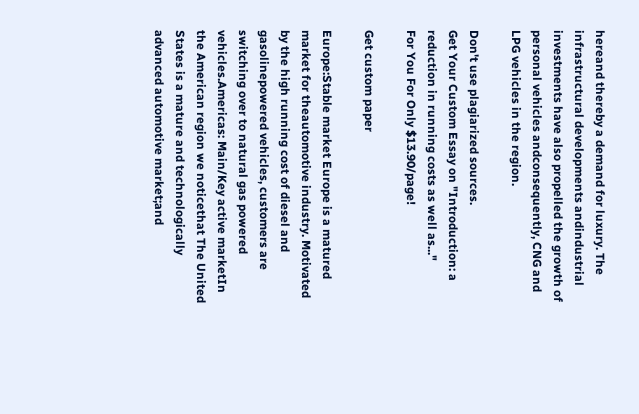hereand thereby a demand for luxury. The infrastructural developments andindustrial investments have also propelled the growth of personal vehicles andconsequently, CNG and LPG vehicles in the region.

Don't use plagiarized sources.
Get Your Custom Essay on "Introduction: a reduction in running costs as well as..."
For You For Only $13.90/page!

Get custom paper

Europe:Stable market Europe is a matured market for theautomotive industry. Motivated by the high running cost of diesel and gasolinepowered vehicles, customers are switching over to natural gas powered vehicles.Americas: Main/Key active marketIn the American region we noticethat The United States is a mature and technologically advanced automotive market;and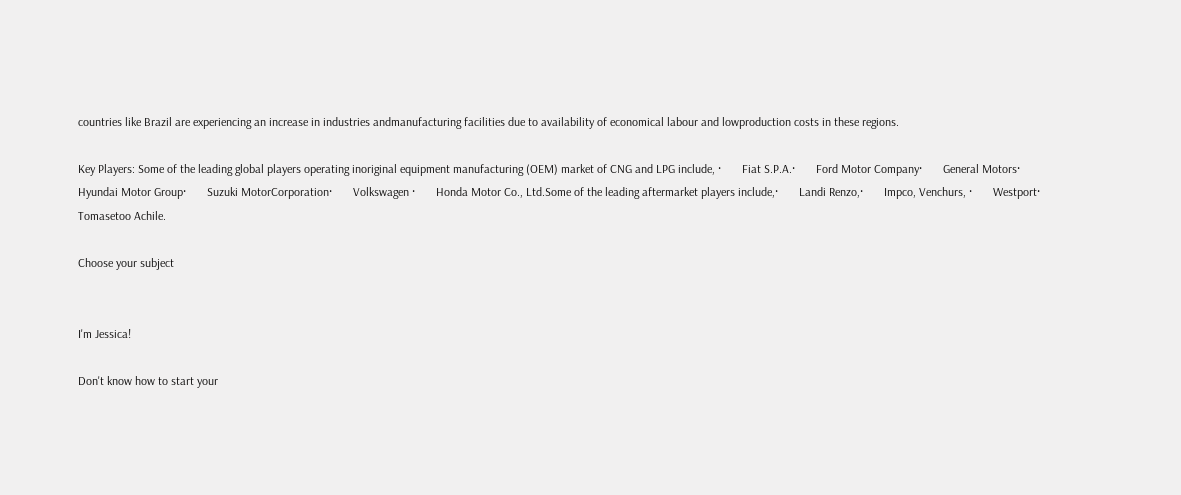countries like Brazil are experiencing an increase in industries andmanufacturing facilities due to availability of economical labour and lowproduction costs in these regions.

Key Players: Some of the leading global players operating inoriginal equipment manufacturing (OEM) market of CNG and LPG include, ·       Fiat S.P.A.·       Ford Motor Company·       General Motors·       Hyundai Motor Group·       Suzuki MotorCorporation·       Volkswagen ·       Honda Motor Co., Ltd.Some of the leading aftermarket players include,·       Landi Renzo,·       Impco, Venchurs, ·       Westport·       Tomasetoo Achile.

Choose your subject


I'm Jessica!

Don't know how to start your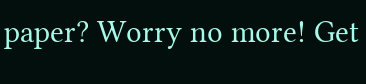paper? Worry no more! Get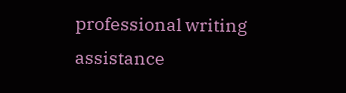professional writing assistance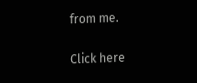from me.

Click here